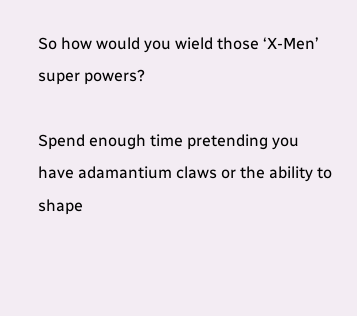So how would you wield those ‘X-Men’ super powers?

Spend enough time pretending you have adamantium claws or the ability to shape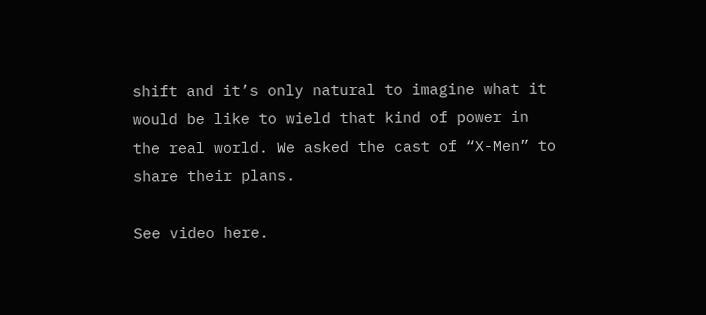shift and it’s only natural to imagine what it would be like to wield that kind of power in the real world. We asked the cast of “X-Men” to share their plans.

See video here.